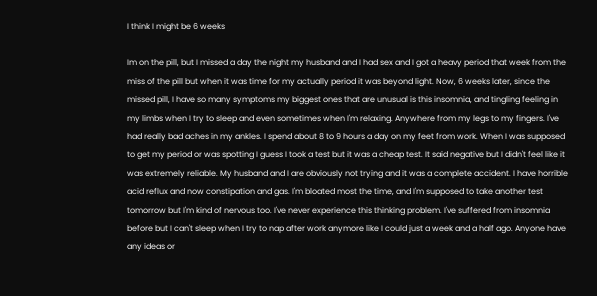I think I might be 6 weeks

Im on the pill, but I missed a day the night my husband and I had sex and I got a heavy period that week from the miss of the pill but when it was time for my actually period it was beyond light. Now, 6 weeks later, since the missed pill, I have so many symptoms my biggest ones that are unusual is this insomnia, and tingling feeling in my limbs when I try to sleep and even sometimes when I'm relaxing. Anywhere from my legs to my fingers. I've had really bad aches in my ankles. I spend about 8 to 9 hours a day on my feet from work. When I was supposed to get my period or was spotting I guess I took a test but it was a cheap test. It said negative but I didn't feel like it was extremely reliable. My husband and I are obviously not trying and it was a complete accident. I have horrible acid reflux and now constipation and gas. I'm bloated most the time, and I'm supposed to take another test tomorrow but I'm kind of nervous too. I've never experience this thinking problem. I've suffered from insomnia before but I can't sleep when I try to nap after work anymore like I could just a week and a half ago. Anyone have any ideas or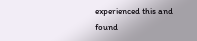experienced this and found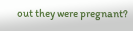out they were pregnant?